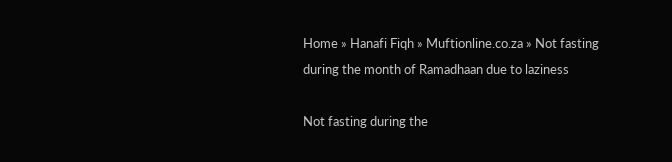Home » Hanafi Fiqh » Muftionline.co.za » Not fasting during the month of Ramadhaan due to laziness

Not fasting during the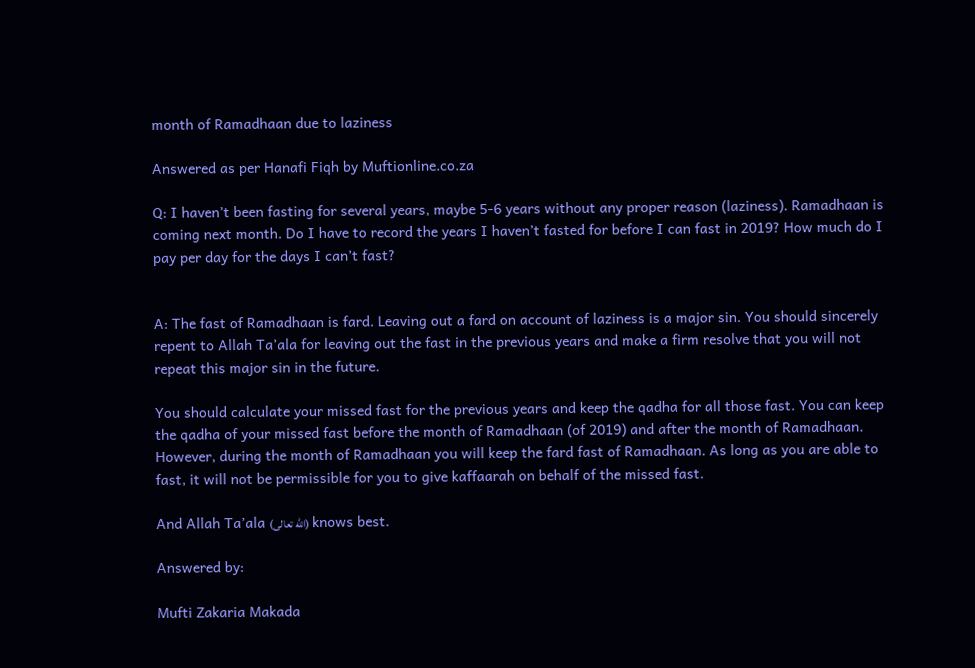month of Ramadhaan due to laziness

Answered as per Hanafi Fiqh by Muftionline.co.za

Q: I haven’t been fasting for several years, maybe 5-6 years without any proper reason (laziness). Ramadhaan is coming next month. Do I have to record the years I haven’t fasted for before I can fast in 2019? How much do I pay per day for the days I can’t fast?


A: The fast of Ramadhaan is fard. Leaving out a fard on account of laziness is a major sin. You should sincerely repent to Allah Ta’ala for leaving out the fast in the previous years and make a firm resolve that you will not repeat this major sin in the future.

You should calculate your missed fast for the previous years and keep the qadha for all those fast. You can keep the qadha of your missed fast before the month of Ramadhaan (of 2019) and after the month of Ramadhaan. However, during the month of Ramadhaan you will keep the fard fast of Ramadhaan. As long as you are able to fast, it will not be permissible for you to give kaffaarah on behalf of the missed fast.

And Allah Ta’ala (الله تعالى) knows best.

Answered by:

Mufti Zakaria Makada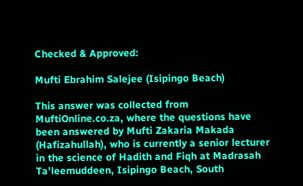Checked & Approved:

Mufti Ebrahim Salejee (Isipingo Beach)

This answer was collected from MuftiOnline.co.za, where the questions have been answered by Mufti Zakaria Makada (Hafizahullah), who is currently a senior lecturer in the science of Hadith and Fiqh at Madrasah Ta’leemuddeen, Isipingo Beach, South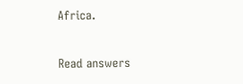Africa.

Read answers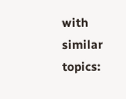with similar topics: